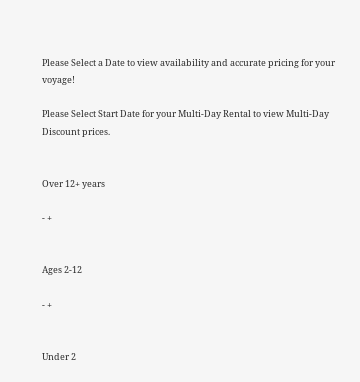Please Select a Date to view availability and accurate pricing for your voyage!

Please Select Start Date for your Multi-Day Rental to view Multi-Day Discount prices.


Over 12+ years

- +


Ages 2-12

- +


Under 2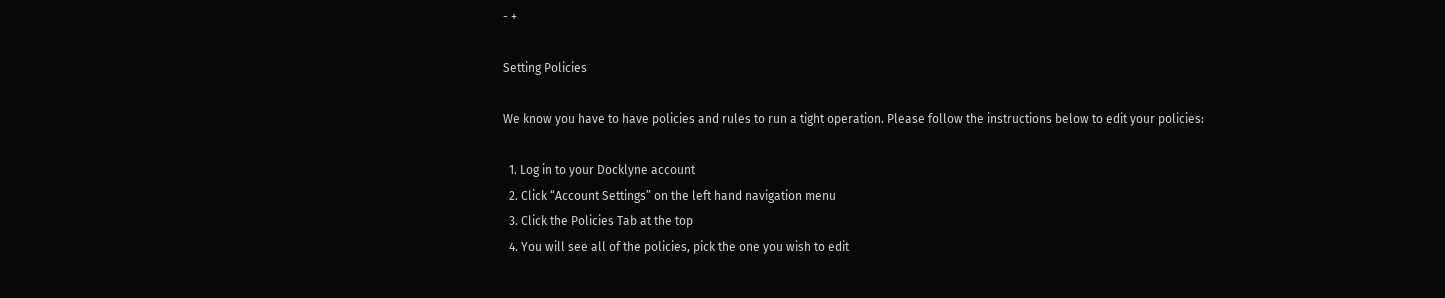- +

Setting Policies

We know you have to have policies and rules to run a tight operation. Please follow the instructions below to edit your policies:

  1. Log in to your Docklyne account
  2. Click “Account Settings” on the left hand navigation menu
  3. Click the Policies Tab at the top
  4. You will see all of the policies, pick the one you wish to edit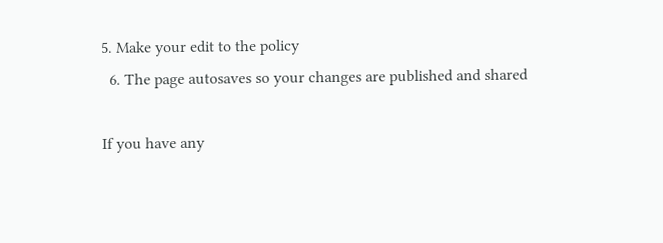5. Make your edit to the policy
  6. The page autosaves so your changes are published and shared

If you have any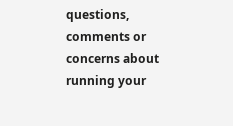questions, comments or concerns about running your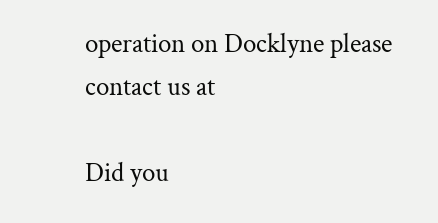operation on Docklyne please contact us at

Did you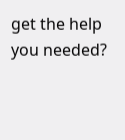get the help you needed?